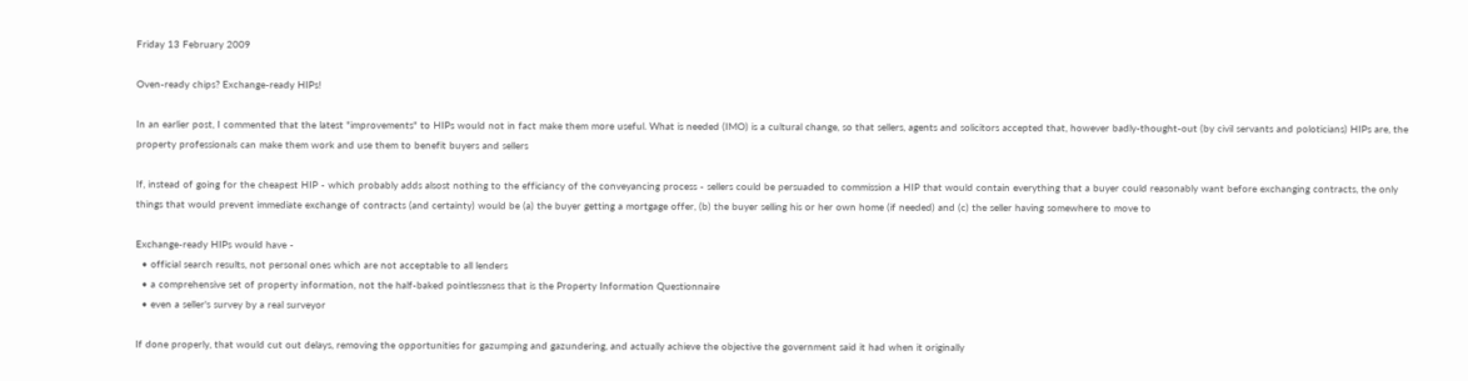Friday 13 February 2009

Oven-ready chips? Exchange-ready HIPs!

In an earlier post, I commented that the latest "improvements" to HIPs would not in fact make them more useful. What is needed (IMO) is a cultural change, so that sellers, agents and solicitors accepted that, however badly-thought-out (by civil servants and poloticians) HIPs are, the property professionals can make them work and use them to benefit buyers and sellers

If, instead of going for the cheapest HIP - which probably adds alsost nothing to the efficiancy of the conveyancing process - sellers could be persuaded to commission a HIP that would contain everything that a buyer could reasonably want before exchanging contracts, the only things that would prevent immediate exchange of contracts (and certainty) would be (a) the buyer getting a mortgage offer, (b) the buyer selling his or her own home (if needed) and (c) the seller having somewhere to move to

Exchange-ready HIPs would have -
  • official search results, not personal ones which are not acceptable to all lenders
  • a comprehensive set of property information, not the half-baked pointlessness that is the Property Information Questionnaire
  • even a seller's survey by a real surveyor

If done properly, that would cut out delays, removing the opportunities for gazumping and gazundering, and actually achieve the objective the government said it had when it originally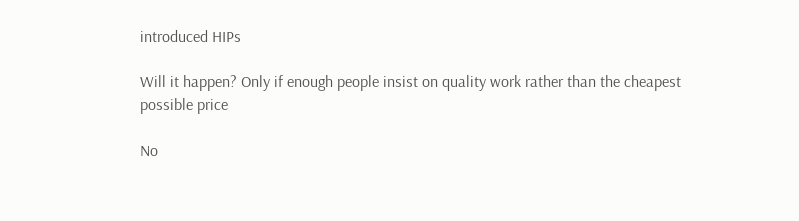introduced HIPs

Will it happen? Only if enough people insist on quality work rather than the cheapest possible price

No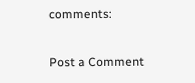comments:

Post a Comment